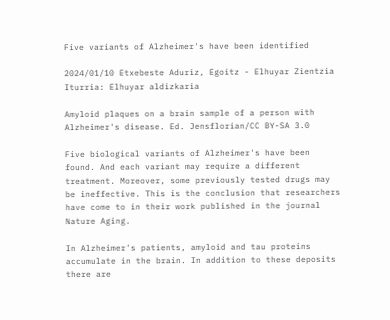Five variants of Alzheimer's have been identified

2024/01/10 Etxebeste Aduriz, Egoitz - Elhuyar Zientzia Iturria: Elhuyar aldizkaria

Amyloid plaques on a brain sample of a person with Alzheimer's disease. Ed. Jensflorian/CC BY-SA 3.0

Five biological variants of Alzheimer's have been found. And each variant may require a different treatment. Moreover, some previously tested drugs may be ineffective. This is the conclusion that researchers have come to in their work published in the journal Nature Aging.

In Alzheimer's patients, amyloid and tau proteins accumulate in the brain. In addition to these deposits there are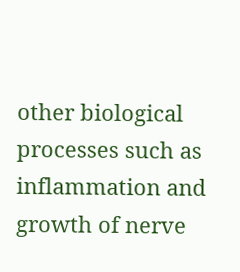other biological processes such as inflammation and growth of nerve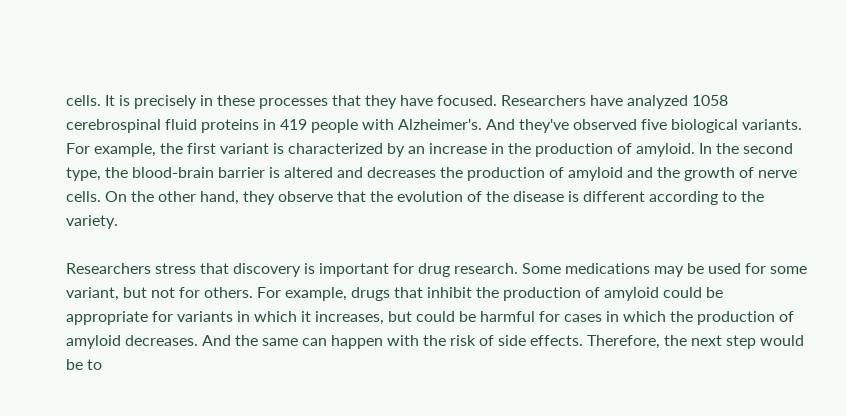cells. It is precisely in these processes that they have focused. Researchers have analyzed 1058 cerebrospinal fluid proteins in 419 people with Alzheimer's. And they've observed five biological variants. For example, the first variant is characterized by an increase in the production of amyloid. In the second type, the blood-brain barrier is altered and decreases the production of amyloid and the growth of nerve cells. On the other hand, they observe that the evolution of the disease is different according to the variety.

Researchers stress that discovery is important for drug research. Some medications may be used for some variant, but not for others. For example, drugs that inhibit the production of amyloid could be appropriate for variants in which it increases, but could be harmful for cases in which the production of amyloid decreases. And the same can happen with the risk of side effects. Therefore, the next step would be to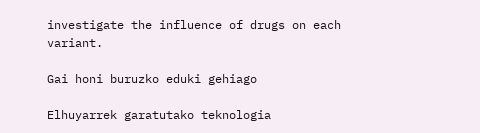investigate the influence of drugs on each variant.

Gai honi buruzko eduki gehiago

Elhuyarrek garatutako teknologia